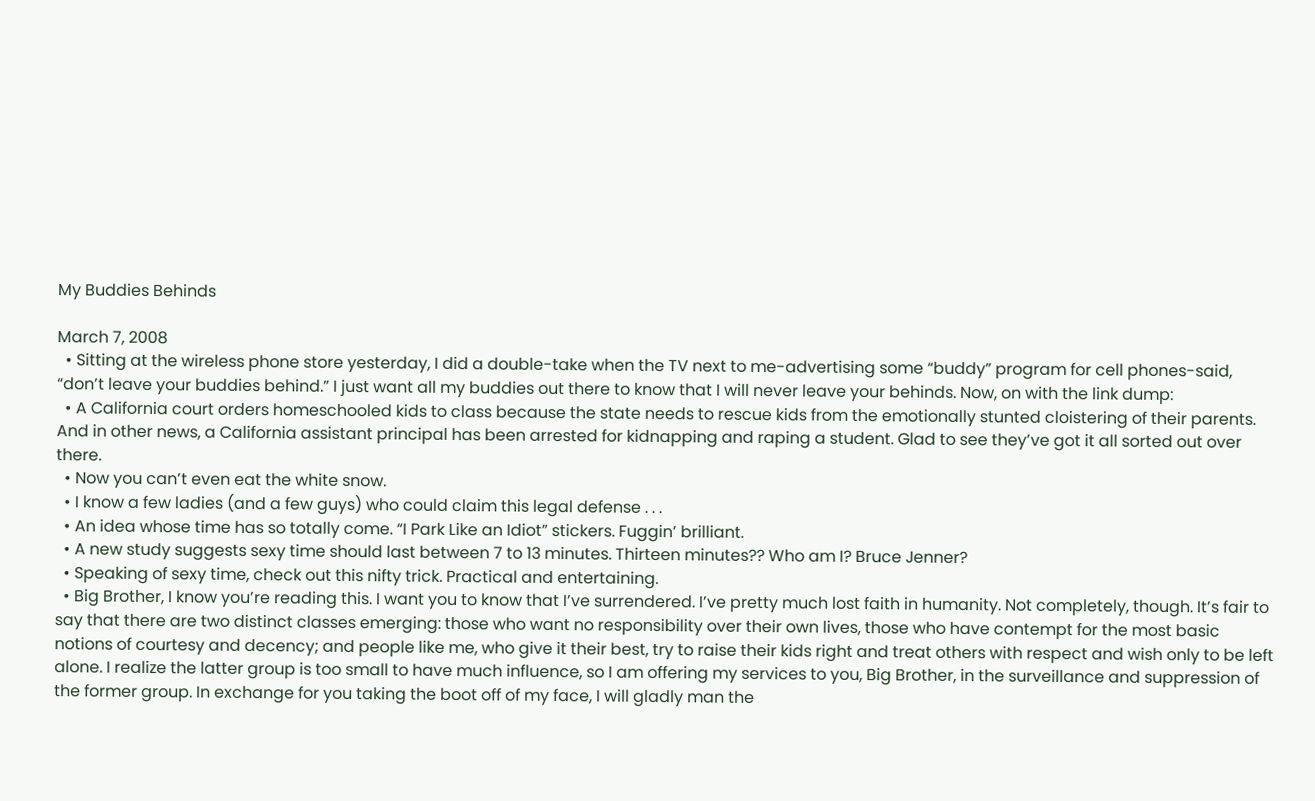My Buddies Behinds

March 7, 2008
  • Sitting at the wireless phone store yesterday, I did a double-take when the TV next to me-advertising some “buddy” program for cell phones-said, “don’t leave your buddies behind.” I just want all my buddies out there to know that I will never leave your behinds. Now, on with the link dump:
  • A California court orders homeschooled kids to class because the state needs to rescue kids from the emotionally stunted cloistering of their parents. And in other news, a California assistant principal has been arrested for kidnapping and raping a student. Glad to see they’ve got it all sorted out over there.
  • Now you can’t even eat the white snow.
  • I know a few ladies (and a few guys) who could claim this legal defense . . .
  • An idea whose time has so totally come. “I Park Like an Idiot” stickers. Fuggin’ brilliant.
  • A new study suggests sexy time should last between 7 to 13 minutes. Thirteen minutes?? Who am I? Bruce Jenner?
  • Speaking of sexy time, check out this nifty trick. Practical and entertaining.
  • Big Brother, I know you’re reading this. I want you to know that I’ve surrendered. I’ve pretty much lost faith in humanity. Not completely, though. It’s fair to say that there are two distinct classes emerging: those who want no responsibility over their own lives, those who have contempt for the most basic notions of courtesy and decency; and people like me, who give it their best, try to raise their kids right and treat others with respect and wish only to be left alone. I realize the latter group is too small to have much influence, so I am offering my services to you, Big Brother, in the surveillance and suppression of the former group. In exchange for you taking the boot off of my face, I will gladly man the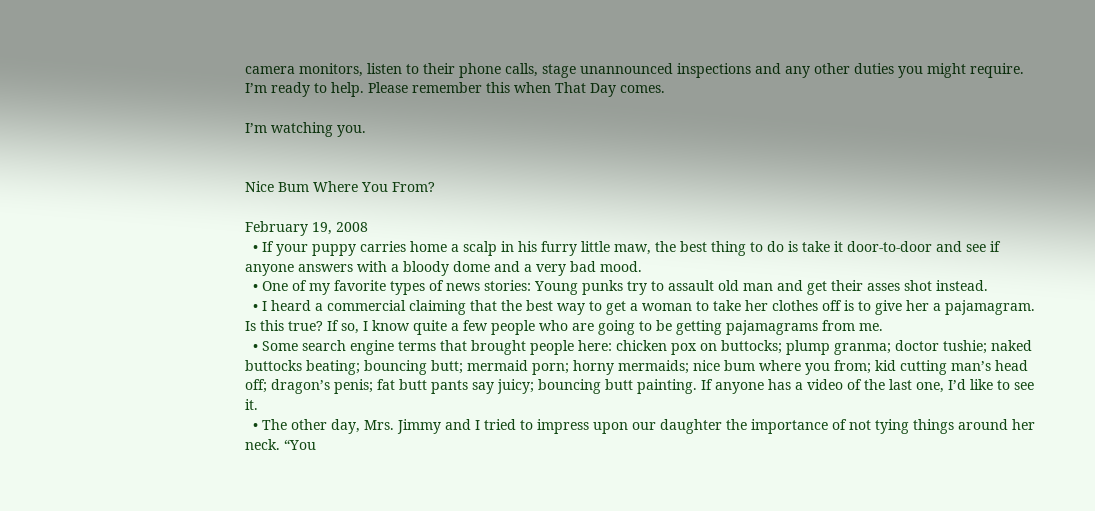camera monitors, listen to their phone calls, stage unannounced inspections and any other duties you might require. I’m ready to help. Please remember this when That Day comes.

I’m watching you.


Nice Bum Where You From?

February 19, 2008
  • If your puppy carries home a scalp in his furry little maw, the best thing to do is take it door-to-door and see if anyone answers with a bloody dome and a very bad mood.
  • One of my favorite types of news stories: Young punks try to assault old man and get their asses shot instead.
  • I heard a commercial claiming that the best way to get a woman to take her clothes off is to give her a pajamagram. Is this true? If so, I know quite a few people who are going to be getting pajamagrams from me.
  • Some search engine terms that brought people here: chicken pox on buttocks; plump granma; doctor tushie; naked buttocks beating; bouncing butt; mermaid porn; horny mermaids; nice bum where you from; kid cutting man’s head off; dragon’s penis; fat butt pants say juicy; bouncing butt painting. If anyone has a video of the last one, I’d like to see it.
  • The other day, Mrs. Jimmy and I tried to impress upon our daughter the importance of not tying things around her neck. “You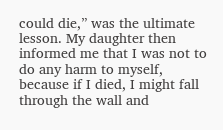could die,” was the ultimate lesson. My daughter then informed me that I was not to do any harm to myself, because if I died, I might fall through the wall and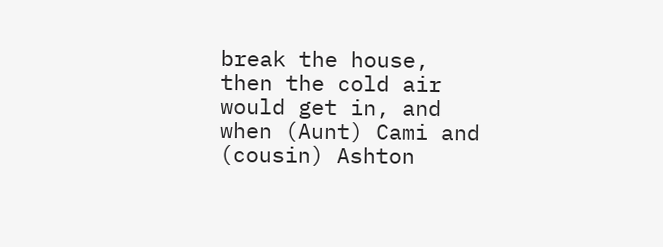break the house, then the cold air would get in, and when (Aunt) Cami and (cousin) Ashton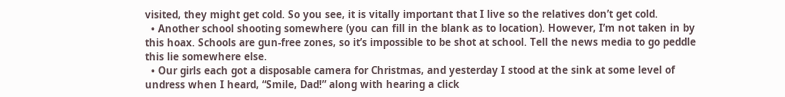visited, they might get cold. So you see, it is vitally important that I live so the relatives don’t get cold.
  • Another school shooting somewhere (you can fill in the blank as to location). However, I’m not taken in by this hoax. Schools are gun-free zones, so it’s impossible to be shot at school. Tell the news media to go peddle this lie somewhere else.
  • Our girls each got a disposable camera for Christmas, and yesterday I stood at the sink at some level of undress when I heard, “Smile, Dad!” along with hearing a click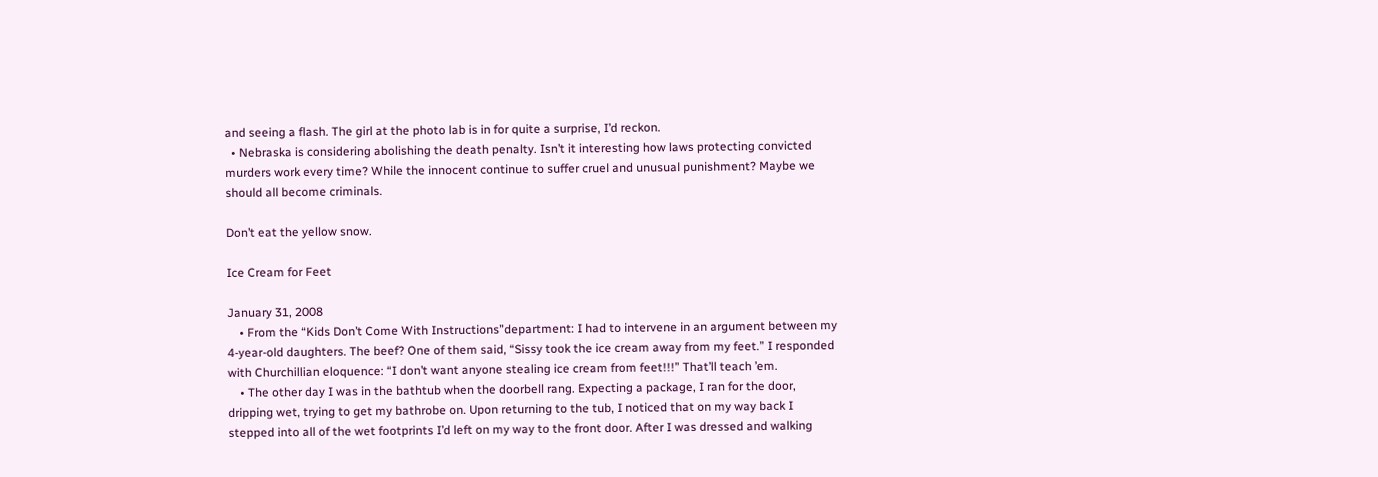and seeing a flash. The girl at the photo lab is in for quite a surprise, I’d reckon.
  • Nebraska is considering abolishing the death penalty. Isn’t it interesting how laws protecting convicted murders work every time? While the innocent continue to suffer cruel and unusual punishment? Maybe we should all become criminals.

Don’t eat the yellow snow.

Ice Cream for Feet

January 31, 2008
    • From the “Kids Don’t Come With Instructions”department: I had to intervene in an argument between my 4-year-old daughters. The beef? One of them said, “Sissy took the ice cream away from my feet.” I responded with Churchillian eloquence: “I don’t want anyone stealing ice cream from feet!!!” That’ll teach ’em.
    • The other day I was in the bathtub when the doorbell rang. Expecting a package, I ran for the door, dripping wet, trying to get my bathrobe on. Upon returning to the tub, I noticed that on my way back I stepped into all of the wet footprints I’d left on my way to the front door. After I was dressed and walking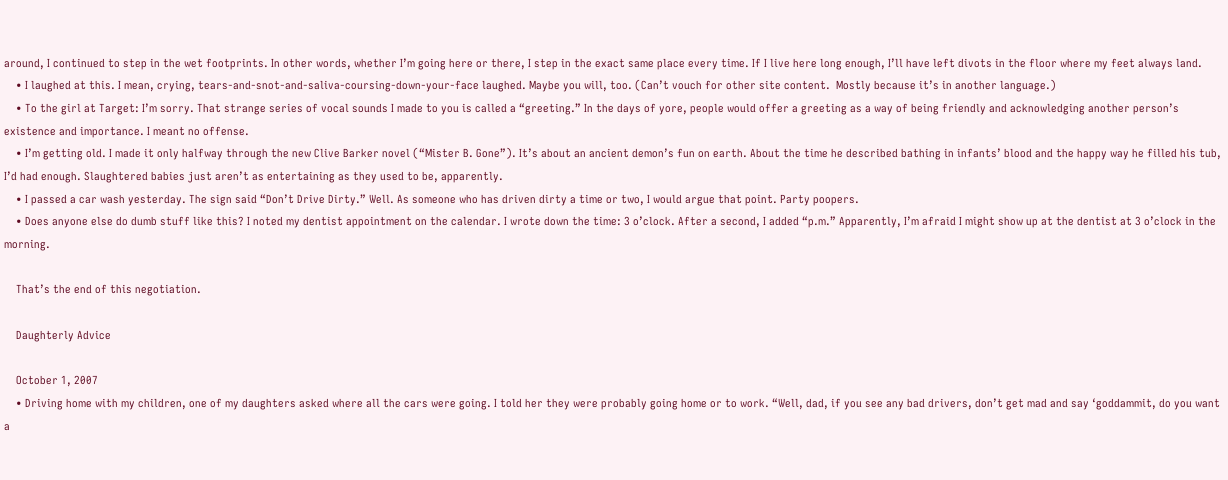around, I continued to step in the wet footprints. In other words, whether I’m going here or there, I step in the exact same place every time. If I live here long enough, I’ll have left divots in the floor where my feet always land.
    • I laughed at this. I mean, crying, tears-and-snot-and-saliva-coursing-down-your-face laughed. Maybe you will, too. (Can’t vouch for other site content.  Mostly because it’s in another language.)
    • To the girl at Target: I’m sorry. That strange series of vocal sounds I made to you is called a “greeting.” In the days of yore, people would offer a greeting as a way of being friendly and acknowledging another person’s existence and importance. I meant no offense.
    • I’m getting old. I made it only halfway through the new Clive Barker novel (“Mister B. Gone”). It’s about an ancient demon’s fun on earth. About the time he described bathing in infants’ blood and the happy way he filled his tub, I’d had enough. Slaughtered babies just aren’t as entertaining as they used to be, apparently.
    • I passed a car wash yesterday. The sign said “Don’t Drive Dirty.” Well. As someone who has driven dirty a time or two, I would argue that point. Party poopers.
    • Does anyone else do dumb stuff like this? I noted my dentist appointment on the calendar. I wrote down the time: 3 o’clock. After a second, I added “p.m.” Apparently, I’m afraid I might show up at the dentist at 3 o’clock in the morning.

    That’s the end of this negotiation.

    Daughterly Advice

    October 1, 2007
    • Driving home with my children, one of my daughters asked where all the cars were going. I told her they were probably going home or to work. “Well, dad, if you see any bad drivers, don’t get mad and say ‘goddammit, do you want a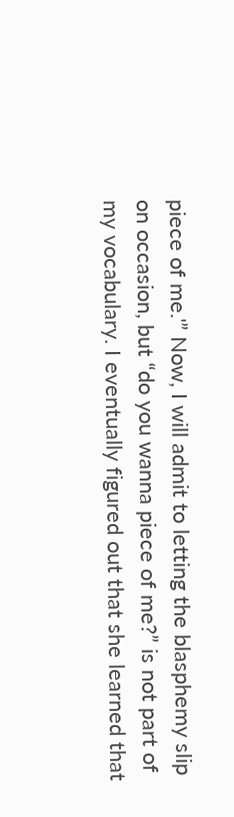piece of me.'” Now, I will admit to letting the blasphemy slip on occasion, but “do you wanna piece of me?” is not part of my vocabulary. I eventually figured out that she learned that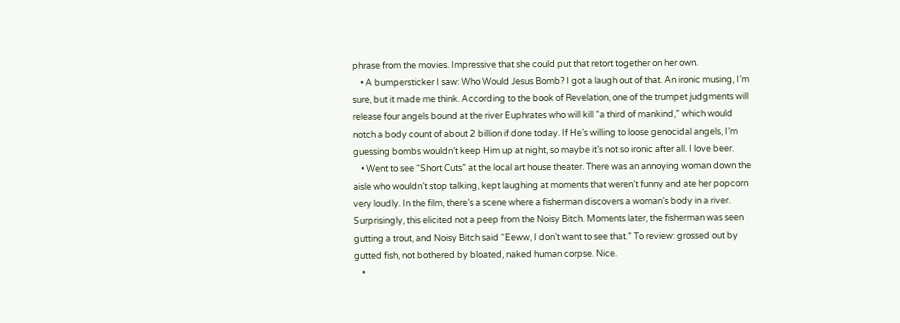phrase from the movies. Impressive that she could put that retort together on her own.
    • A bumpersticker I saw: Who Would Jesus Bomb? I got a laugh out of that. An ironic musing, I’m sure, but it made me think. According to the book of Revelation, one of the trumpet judgments will release four angels bound at the river Euphrates who will kill “a third of mankind,” which would notch a body count of about 2 billion if done today. If He’s willing to loose genocidal angels, I’m guessing bombs wouldn’t keep Him up at night, so maybe it’s not so ironic after all. I love beer.
    • Went to see “Short Cuts” at the local art house theater. There was an annoying woman down the aisle who wouldn’t stop talking, kept laughing at moments that weren’t funny and ate her popcorn very loudly. In the film, there’s a scene where a fisherman discovers a woman’s body in a river. Surprisingly, this elicited not a peep from the Noisy Bitch. Moments later, the fisherman was seen gutting a trout, and Noisy Bitch said “Eeww, I don’t want to see that.” To review: grossed out by gutted fish, not bothered by bloated, naked human corpse. Nice.
    •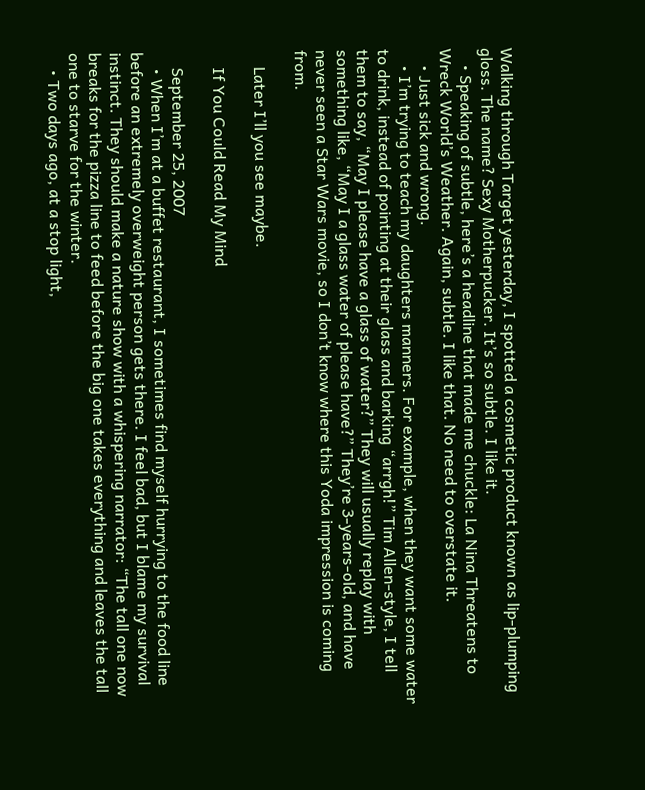Walking through Target yesterday, I spotted a cosmetic product known as lip-plumping gloss. The name? Sexy Motherpucker. It’s so subtle. I like it.
    • Speaking of subtle, here’s a headline that made me chuckle: La Nina Threatens to Wreck World’s Weather. Again, subtle. I like that. No need to overstate it.
    • Just sick and wrong.
    • I’m trying to teach my daughters manners. For example, when they want some water to drink, instead of pointing at their glass and barking “arrgh!” Tim Allen-style, I tell them to say, “May I please have a glass of water?” They will usually replay with something like, “May I a glass water of please have?” They’re 3-years-old, and have never seen a Star Wars movie, so I don’t know where this Yoda impression is coming from.

    Later I’ll you see maybe.

    If You Could Read My Mind

    September 25, 2007
    • When I’m at a buffet restaurant, I sometimes find myself hurrying to the food line before an extremely overweight person gets there. I feel bad, but I blame my survival instinct. They should make a nature show with a whispering narrator: “The tall one now breaks for the pizza line to feed before the big one takes everything and leaves the tall one to starve for the winter.
    • Two days ago, at a stop light,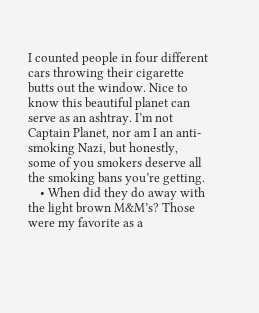I counted people in four different cars throwing their cigarette butts out the window. Nice to know this beautiful planet can serve as an ashtray. I’m not Captain Planet, nor am I an anti-smoking Nazi, but honestly, some of you smokers deserve all the smoking bans you’re getting.
    • When did they do away with the light brown M&M’s? Those were my favorite as a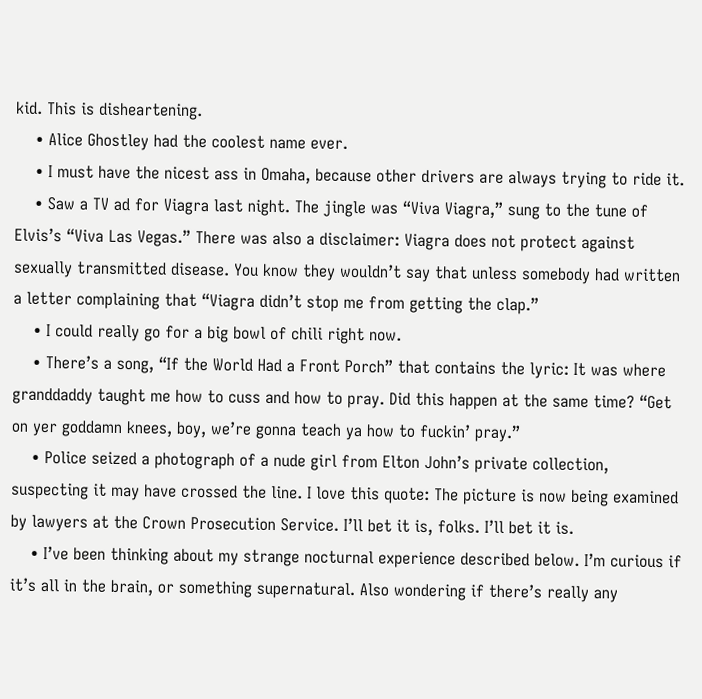kid. This is disheartening.
    • Alice Ghostley had the coolest name ever.
    • I must have the nicest ass in Omaha, because other drivers are always trying to ride it.
    • Saw a TV ad for Viagra last night. The jingle was “Viva Viagra,” sung to the tune of Elvis’s “Viva Las Vegas.” There was also a disclaimer: Viagra does not protect against sexually transmitted disease. You know they wouldn’t say that unless somebody had written a letter complaining that “Viagra didn’t stop me from getting the clap.”
    • I could really go for a big bowl of chili right now.
    • There’s a song, “If the World Had a Front Porch” that contains the lyric: It was where granddaddy taught me how to cuss and how to pray. Did this happen at the same time? “Get on yer goddamn knees, boy, we’re gonna teach ya how to fuckin’ pray.”
    • Police seized a photograph of a nude girl from Elton John’s private collection, suspecting it may have crossed the line. I love this quote: The picture is now being examined by lawyers at the Crown Prosecution Service. I’ll bet it is, folks. I’ll bet it is.
    • I’ve been thinking about my strange nocturnal experience described below. I’m curious if it’s all in the brain, or something supernatural. Also wondering if there’s really any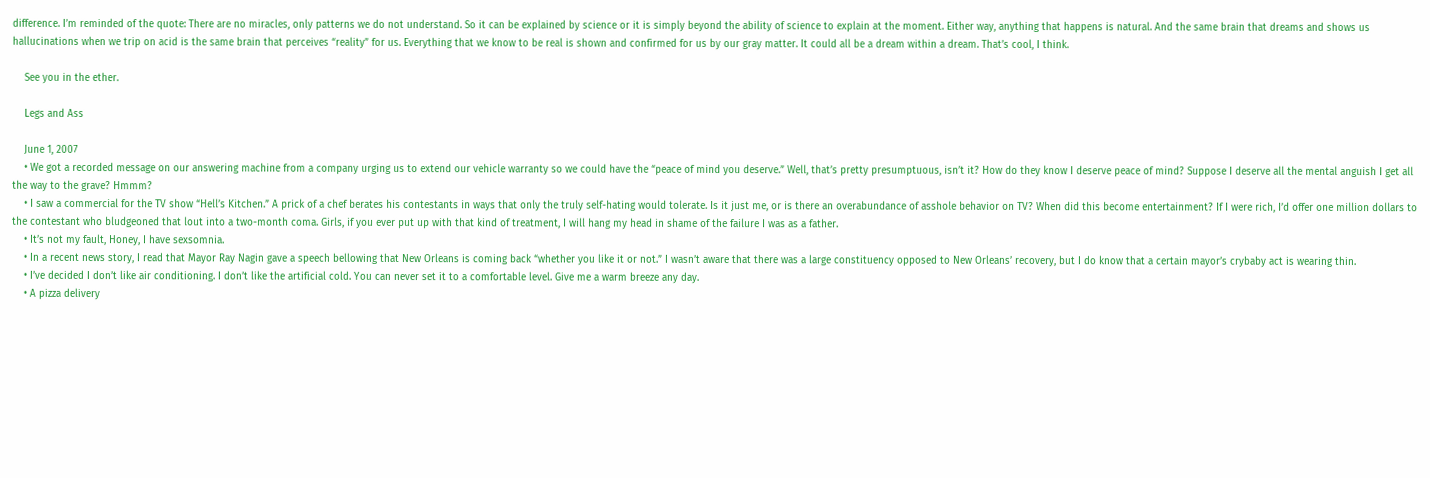difference. I’m reminded of the quote: There are no miracles, only patterns we do not understand. So it can be explained by science or it is simply beyond the ability of science to explain at the moment. Either way, anything that happens is natural. And the same brain that dreams and shows us hallucinations when we trip on acid is the same brain that perceives “reality” for us. Everything that we know to be real is shown and confirmed for us by our gray matter. It could all be a dream within a dream. That’s cool, I think.

    See you in the ether.

    Legs and Ass

    June 1, 2007
    • We got a recorded message on our answering machine from a company urging us to extend our vehicle warranty so we could have the “peace of mind you deserve.” Well, that’s pretty presumptuous, isn’t it? How do they know I deserve peace of mind? Suppose I deserve all the mental anguish I get all the way to the grave? Hmmm?
    • I saw a commercial for the TV show “Hell’s Kitchen.” A prick of a chef berates his contestants in ways that only the truly self-hating would tolerate. Is it just me, or is there an overabundance of asshole behavior on TV? When did this become entertainment? If I were rich, I’d offer one million dollars to the contestant who bludgeoned that lout into a two-month coma. Girls, if you ever put up with that kind of treatment, I will hang my head in shame of the failure I was as a father.
    • It’s not my fault, Honey, I have sexsomnia.
    • In a recent news story, I read that Mayor Ray Nagin gave a speech bellowing that New Orleans is coming back “whether you like it or not.” I wasn’t aware that there was a large constituency opposed to New Orleans’ recovery, but I do know that a certain mayor’s crybaby act is wearing thin.
    • I’ve decided I don’t like air conditioning. I don’t like the artificial cold. You can never set it to a comfortable level. Give me a warm breeze any day.
    • A pizza delivery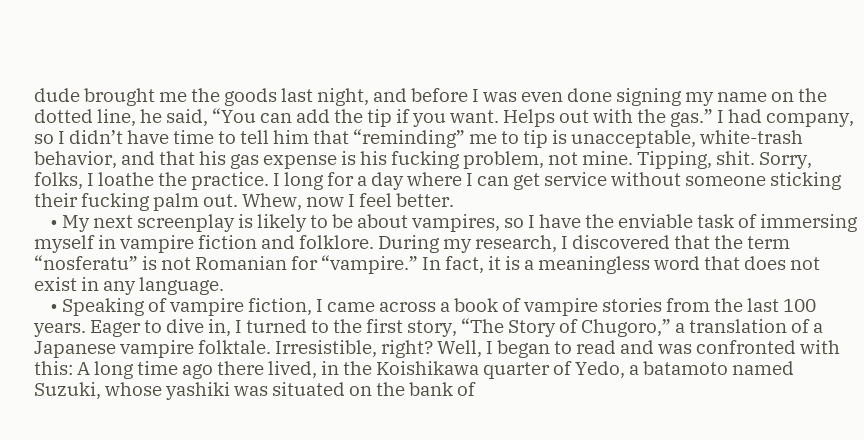dude brought me the goods last night, and before I was even done signing my name on the dotted line, he said, “You can add the tip if you want. Helps out with the gas.” I had company, so I didn’t have time to tell him that “reminding” me to tip is unacceptable, white-trash behavior, and that his gas expense is his fucking problem, not mine. Tipping, shit. Sorry, folks, I loathe the practice. I long for a day where I can get service without someone sticking their fucking palm out. Whew, now I feel better.
    • My next screenplay is likely to be about vampires, so I have the enviable task of immersing myself in vampire fiction and folklore. During my research, I discovered that the term “nosferatu” is not Romanian for “vampire.” In fact, it is a meaningless word that does not exist in any language.
    • Speaking of vampire fiction, I came across a book of vampire stories from the last 100 years. Eager to dive in, I turned to the first story, “The Story of Chugoro,” a translation of a Japanese vampire folktale. Irresistible, right? Well, I began to read and was confronted with this: A long time ago there lived, in the Koishikawa quarter of Yedo, a batamoto named Suzuki, whose yashiki was situated on the bank of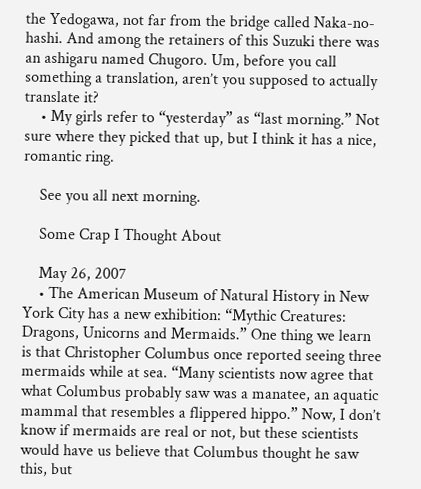the Yedogawa, not far from the bridge called Naka-no-hashi. And among the retainers of this Suzuki there was an ashigaru named Chugoro. Um, before you call something a translation, aren’t you supposed to actually translate it?
    • My girls refer to “yesterday” as “last morning.” Not sure where they picked that up, but I think it has a nice, romantic ring.

    See you all next morning.

    Some Crap I Thought About

    May 26, 2007
    • The American Museum of Natural History in New York City has a new exhibition: “Mythic Creatures: Dragons, Unicorns and Mermaids.” One thing we learn is that Christopher Columbus once reported seeing three mermaids while at sea. “Many scientists now agree that what Columbus probably saw was a manatee, an aquatic mammal that resembles a flippered hippo.” Now, I don’t know if mermaids are real or not, but these scientists would have us believe that Columbus thought he saw this, but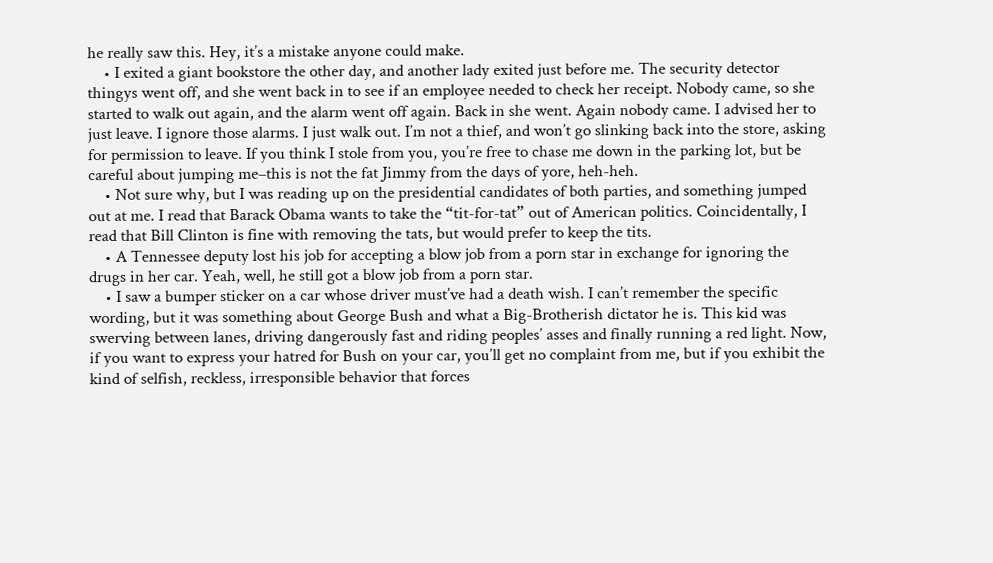he really saw this. Hey, it’s a mistake anyone could make.
    • I exited a giant bookstore the other day, and another lady exited just before me. The security detector thingys went off, and she went back in to see if an employee needed to check her receipt. Nobody came, so she started to walk out again, and the alarm went off again. Back in she went. Again nobody came. I advised her to just leave. I ignore those alarms. I just walk out. I’m not a thief, and won’t go slinking back into the store, asking for permission to leave. If you think I stole from you, you’re free to chase me down in the parking lot, but be careful about jumping me–this is not the fat Jimmy from the days of yore, heh-heh.
    • Not sure why, but I was reading up on the presidential candidates of both parties, and something jumped out at me. I read that Barack Obama wants to take the “tit-for-tat” out of American politics. Coincidentally, I read that Bill Clinton is fine with removing the tats, but would prefer to keep the tits.
    • A Tennessee deputy lost his job for accepting a blow job from a porn star in exchange for ignoring the drugs in her car. Yeah, well, he still got a blow job from a porn star.
    • I saw a bumper sticker on a car whose driver must’ve had a death wish. I can’t remember the specific wording, but it was something about George Bush and what a Big-Brotherish dictator he is. This kid was swerving between lanes, driving dangerously fast and riding peoples’ asses and finally running a red light. Now, if you want to express your hatred for Bush on your car, you’ll get no complaint from me, but if you exhibit the kind of selfish, reckless, irresponsible behavior that forces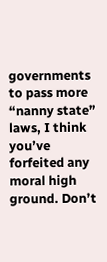governments to pass more “nanny state” laws, I think you’ve forfeited any moral high ground. Don’t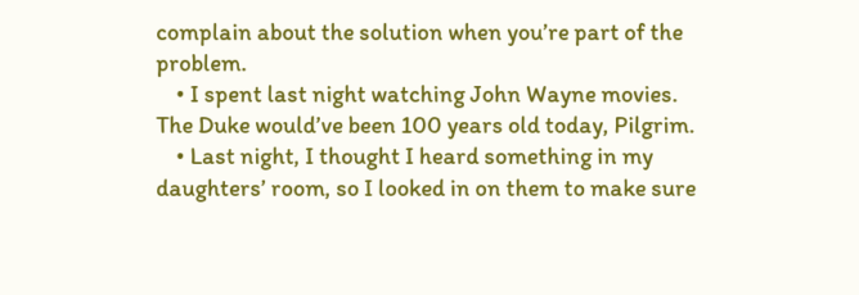complain about the solution when you’re part of the problem.
    • I spent last night watching John Wayne movies. The Duke would’ve been 100 years old today, Pilgrim.
    • Last night, I thought I heard something in my daughters’ room, so I looked in on them to make sure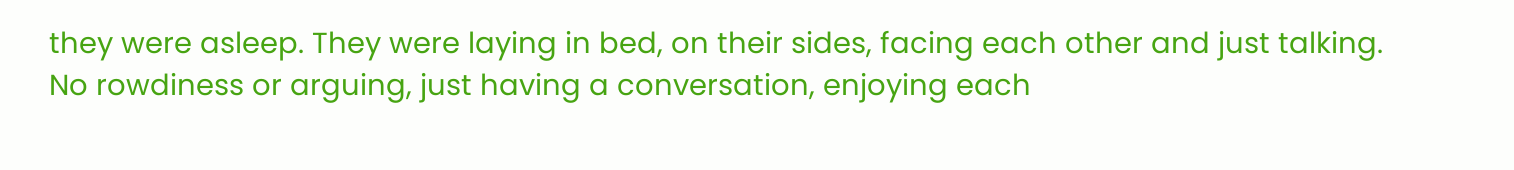they were asleep. They were laying in bed, on their sides, facing each other and just talking. No rowdiness or arguing, just having a conversation, enjoying each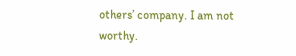others’ company. I am not worthy.